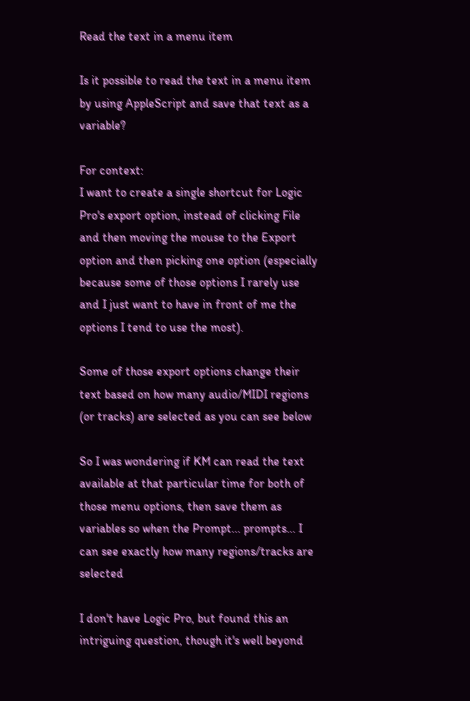Read the text in a menu item

Is it possible to read the text in a menu item by using AppleScript and save that text as a variable?

For context:
I want to create a single shortcut for Logic Pro's export option, instead of clicking File and then moving the mouse to the Export option and then picking one option (especially because some of those options I rarely use and I just want to have in front of me the options I tend to use the most).

Some of those export options change their text based on how many audio/MIDI regions (or tracks) are selected as you can see below

So I was wondering if KM can read the text available at that particular time for both of those menu options, then save them as variables so when the Prompt... prompts... I can see exactly how many regions/tracks are selected

I don't have Logic Pro, but found this an intriguing question, though it's well beyond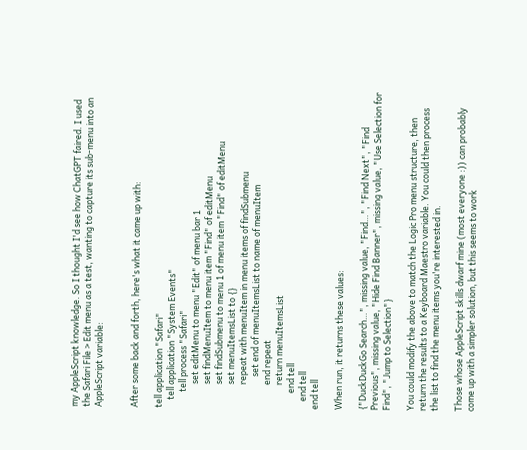my AppleScript knowledge. So I thought I'd see how ChatGPT faired. I used the Safari File > Edit menu as a test, wanting to capture its sub-menu into an AppleScript variable:


After some back and forth, here's what it came up with:

tell application "Safari"
    tell application "System Events"
        tell process "Safari"
            set editMenu to menu "Edit" of menu bar 1
            set findMenuItem to menu item "Find" of editMenu
            set findSubmenu to menu 1 of menu item "Find" of editMenu
            set menuItemsList to {}
            repeat with menuItem in menu items of findSubmenu
                set end of menuItemsList to name of menuItem
            end repeat
            return menuItemsList
        end tell
    end tell
end tell

When run, it returns these values:

{"DuckDuckGo Search…", missing value, "Find…", "Find Next", "Find Previous", missing value, "Hide Find Banner", missing value, "Use Selection for Find", "Jump to Selection"}

You could modify the above to match the Logic Pro menu structure, then return the results to a Keyboard Maestro variable. You could then process the list to find the menu items you're interested in.

Those whose AppleScript skills dwarf mine (most everyone :)) can probably come up with a simpler solution, but this seems to work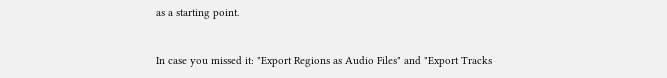as a starting point.


In case you missed it: "Export Regions as Audio Files" and "Export Tracks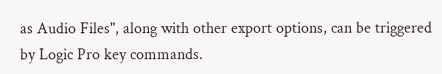as Audio Files", along with other export options, can be triggered by Logic Pro key commands.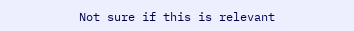Not sure if this is relevant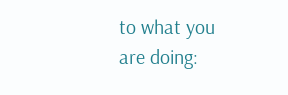to what you are doing: